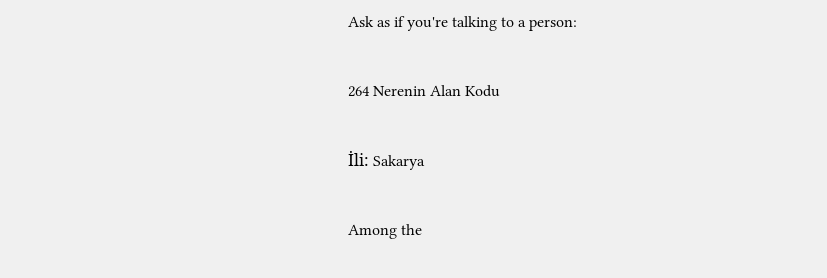Ask as if you're talking to a person:

264 Nerenin Alan Kodu

İli: Sakarya

Among the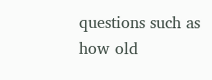questions such as how old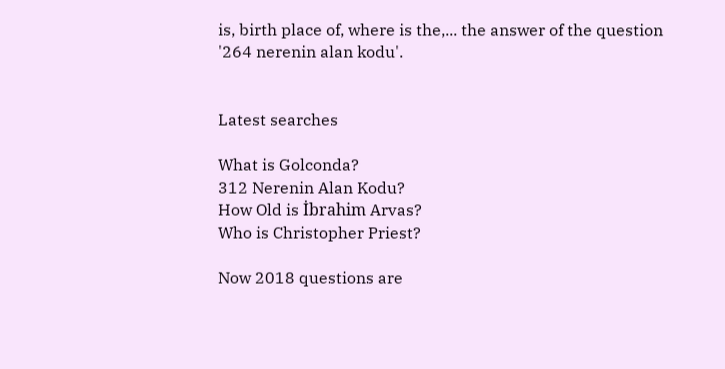is, birth place of, where is the,... the answer of the question '264 nerenin alan kodu'.


Latest searches

What is Golconda?
312 Nerenin Alan Kodu?
How Old is İbrahim Arvas?
Who is Christopher Priest?

Now 2018 questions are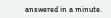answered in a minute.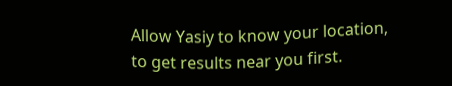Allow Yasiy to know your location, to get results near you first.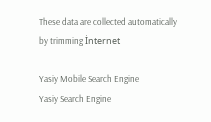These data are collected automatically by trimming İnternet

Yasiy Mobile Search Engine
Yasiy Search Engine